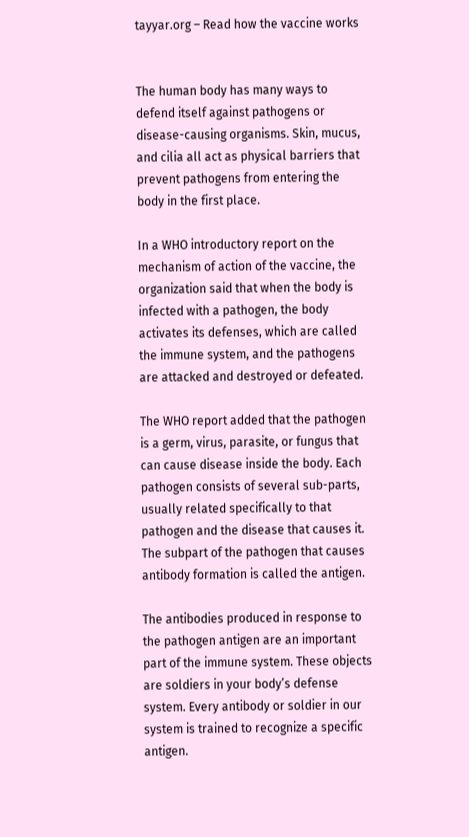tayyar.org – Read how the vaccine works


The human body has many ways to defend itself against pathogens or disease-causing organisms. Skin, mucus, and cilia all act as physical barriers that prevent pathogens from entering the body in the first place.

In a WHO introductory report on the mechanism of action of the vaccine, the organization said that when the body is infected with a pathogen, the body activates its defenses, which are called the immune system, and the pathogens are attacked and destroyed or defeated.

The WHO report added that the pathogen is a germ, virus, parasite, or fungus that can cause disease inside the body. Each pathogen consists of several sub-parts, usually related specifically to that pathogen and the disease that causes it. The subpart of the pathogen that causes antibody formation is called the antigen.

The antibodies produced in response to the pathogen antigen are an important part of the immune system. These objects are soldiers in your body’s defense system. Every antibody or soldier in our system is trained to recognize a specific antigen.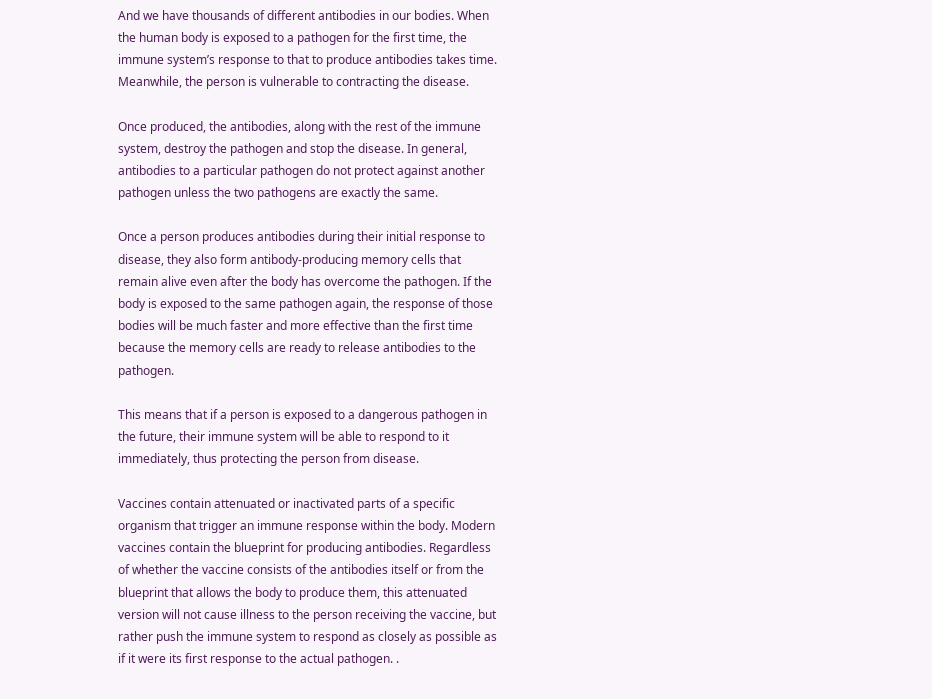And we have thousands of different antibodies in our bodies. When the human body is exposed to a pathogen for the first time, the immune system’s response to that to produce antibodies takes time. Meanwhile, the person is vulnerable to contracting the disease.

Once produced, the antibodies, along with the rest of the immune system, destroy the pathogen and stop the disease. In general, antibodies to a particular pathogen do not protect against another pathogen unless the two pathogens are exactly the same.

Once a person produces antibodies during their initial response to disease, they also form antibody-producing memory cells that remain alive even after the body has overcome the pathogen. If the body is exposed to the same pathogen again, the response of those bodies will be much faster and more effective than the first time because the memory cells are ready to release antibodies to the pathogen.

This means that if a person is exposed to a dangerous pathogen in the future, their immune system will be able to respond to it immediately, thus protecting the person from disease.

Vaccines contain attenuated or inactivated parts of a specific organism that trigger an immune response within the body. Modern vaccines contain the blueprint for producing antibodies. Regardless of whether the vaccine consists of the antibodies itself or from the blueprint that allows the body to produce them, this attenuated version will not cause illness to the person receiving the vaccine, but rather push the immune system to respond as closely as possible as if it were its first response to the actual pathogen. .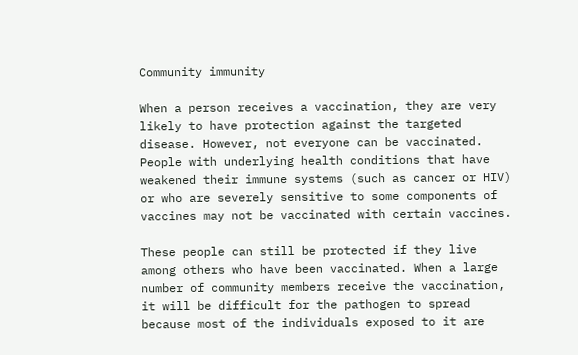Community immunity

When a person receives a vaccination, they are very likely to have protection against the targeted disease. However, not everyone can be vaccinated. People with underlying health conditions that have weakened their immune systems (such as cancer or HIV) or who are severely sensitive to some components of vaccines may not be vaccinated with certain vaccines.

These people can still be protected if they live among others who have been vaccinated. When a large number of community members receive the vaccination, it will be difficult for the pathogen to spread because most of the individuals exposed to it are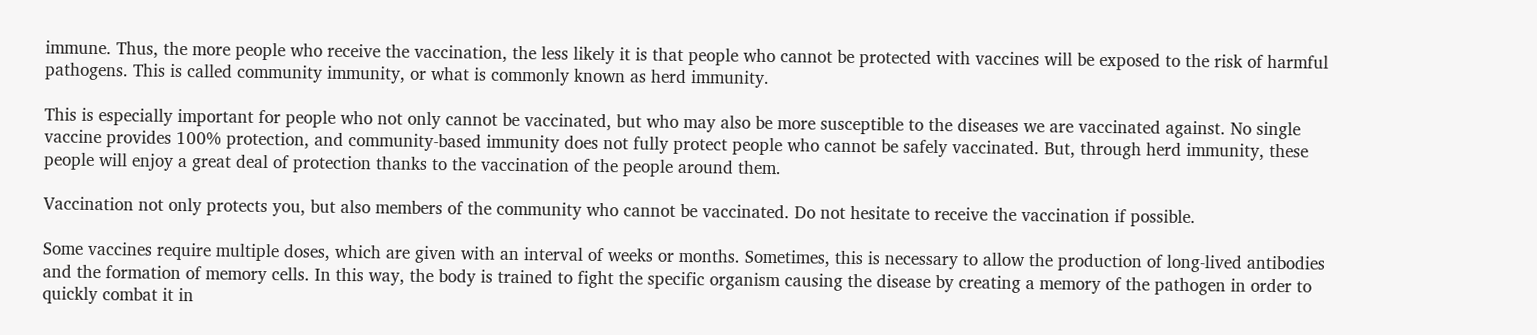immune. Thus, the more people who receive the vaccination, the less likely it is that people who cannot be protected with vaccines will be exposed to the risk of harmful pathogens. This is called community immunity, or what is commonly known as herd immunity.

This is especially important for people who not only cannot be vaccinated, but who may also be more susceptible to the diseases we are vaccinated against. No single vaccine provides 100% protection, and community-based immunity does not fully protect people who cannot be safely vaccinated. But, through herd immunity, these people will enjoy a great deal of protection thanks to the vaccination of the people around them.

Vaccination not only protects you, but also members of the community who cannot be vaccinated. Do not hesitate to receive the vaccination if possible.

Some vaccines require multiple doses, which are given with an interval of weeks or months. Sometimes, this is necessary to allow the production of long-lived antibodies and the formation of memory cells. In this way, the body is trained to fight the specific organism causing the disease by creating a memory of the pathogen in order to quickly combat it in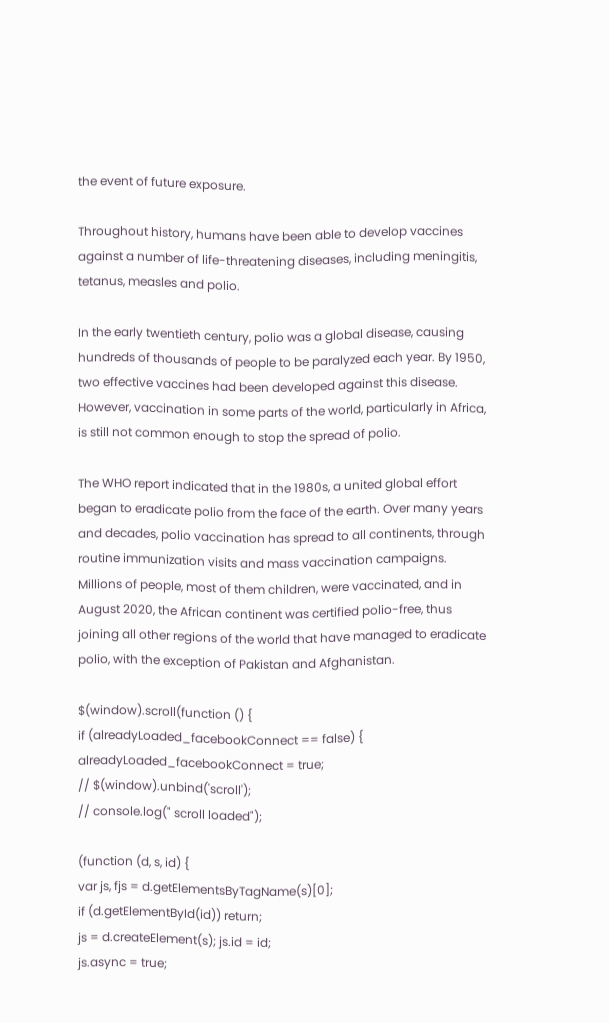the event of future exposure.

Throughout history, humans have been able to develop vaccines against a number of life-threatening diseases, including meningitis, tetanus, measles and polio.

In the early twentieth century, polio was a global disease, causing hundreds of thousands of people to be paralyzed each year. By 1950, two effective vaccines had been developed against this disease. However, vaccination in some parts of the world, particularly in Africa, is still not common enough to stop the spread of polio.

The WHO report indicated that in the 1980s, a united global effort began to eradicate polio from the face of the earth. Over many years and decades, polio vaccination has spread to all continents, through routine immunization visits and mass vaccination campaigns. Millions of people, most of them children, were vaccinated, and in August 2020, the African continent was certified polio-free, thus joining all other regions of the world that have managed to eradicate polio, with the exception of Pakistan and Afghanistan.

$(window).scroll(function () {
if (alreadyLoaded_facebookConnect == false) {
alreadyLoaded_facebookConnect = true;
// $(window).unbind('scroll');
// console.log(" scroll loaded");

(function (d, s, id) {
var js, fjs = d.getElementsByTagName(s)[0];
if (d.getElementById(id)) return;
js = d.createElement(s); js.id = id;
js.async = true;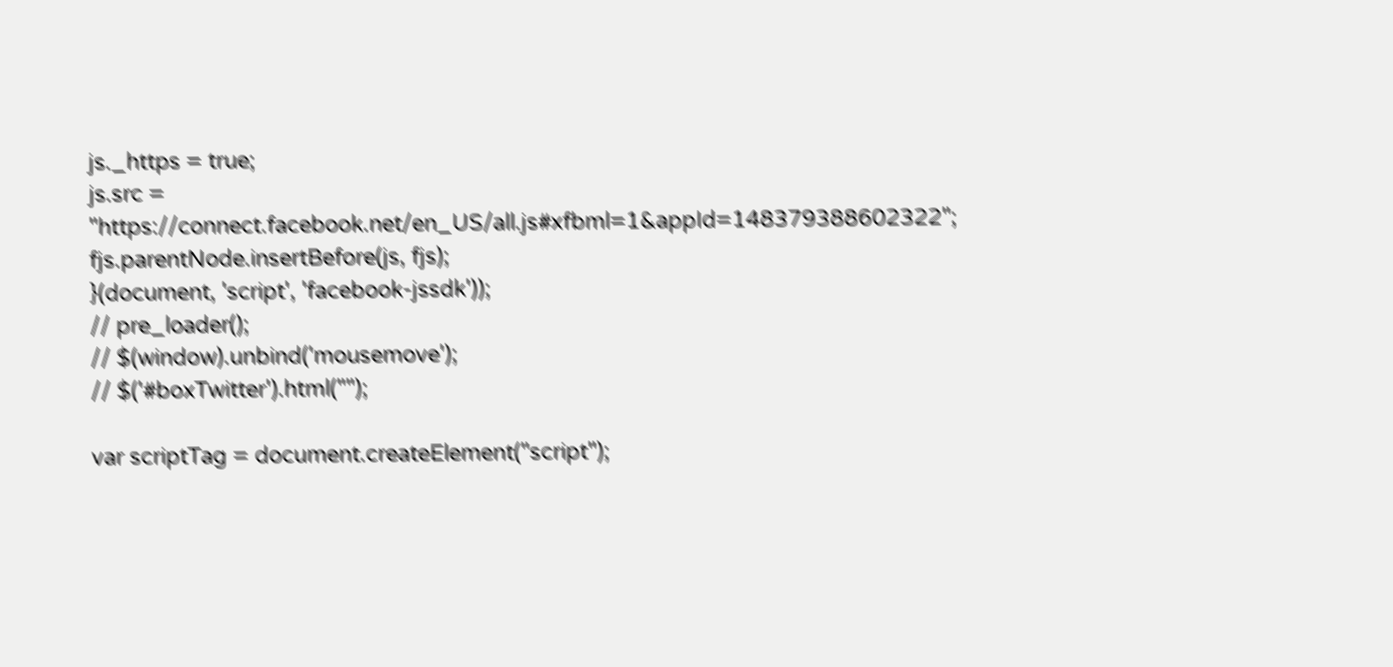js._https = true;
js.src = "https://connect.facebook.net/en_US/all.js#xfbml=1&appId=148379388602322";
fjs.parentNode.insertBefore(js, fjs);
}(document, 'script', 'facebook-jssdk'));
// pre_loader();
// $(window).unbind('mousemove');
// $('#boxTwitter').html("");

var scriptTag = document.createElement("script");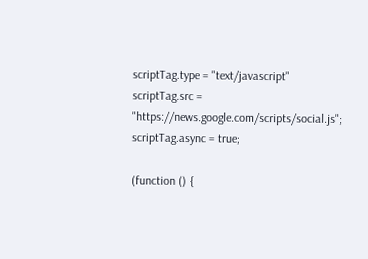scriptTag.type = "text/javascript"
scriptTag.src = "https://news.google.com/scripts/social.js";
scriptTag.async = true;

(function () {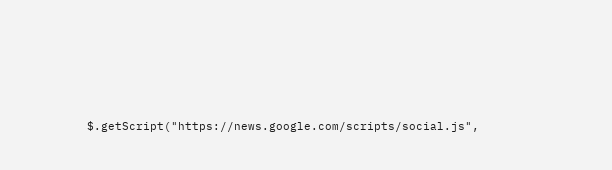$.getScript("https://news.google.com/scripts/social.js",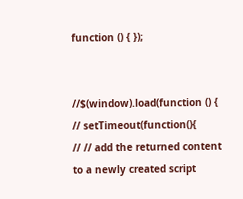function () { });


//$(window).load(function () {
// setTimeout(function(){
// // add the returned content to a newly created script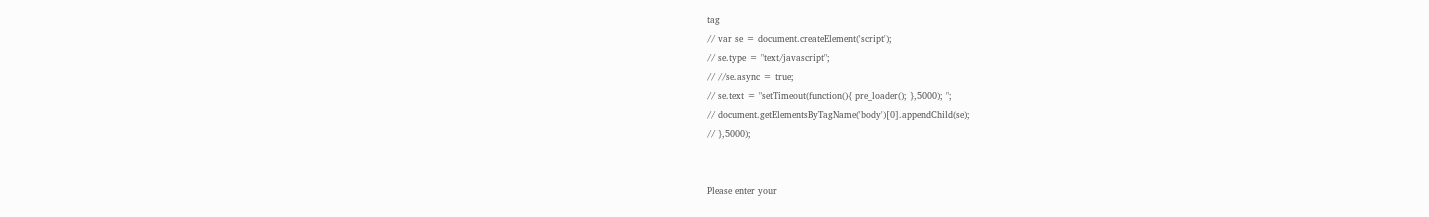tag
// var se = document.createElement('script');
// se.type = "text/javascript";
// //se.async = true;
// se.text = "setTimeout(function(){ pre_loader(); },5000); ";
// document.getElementsByTagName('body')[0].appendChild(se);
// },5000);


Please enter your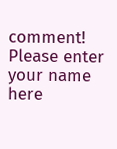comment!
Please enter your name here